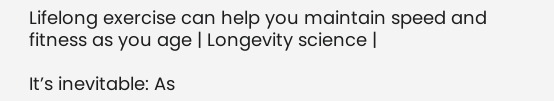Lifelong exercise can help you maintain speed and fitness as you age | Longevity science |

It’s inevitable: As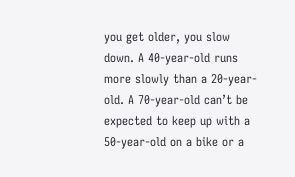you get older, you slow down. A 40-year-old runs more slowly than a 20-year-old. A 70-year-old can’t be expected to keep up with a 50-year-old on a bike or a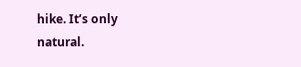hike. It’s only natural.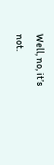Well, no, it’s not.